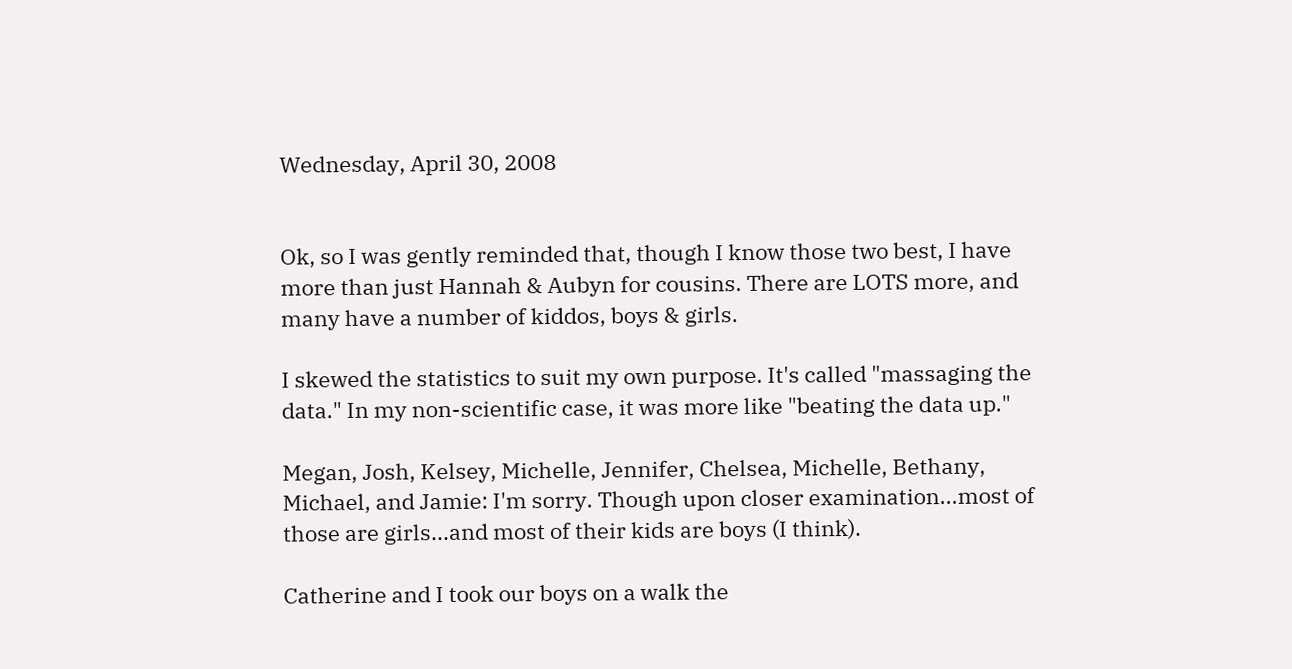Wednesday, April 30, 2008


Ok, so I was gently reminded that, though I know those two best, I have more than just Hannah & Aubyn for cousins. There are LOTS more, and many have a number of kiddos, boys & girls.

I skewed the statistics to suit my own purpose. It's called "massaging the data." In my non-scientific case, it was more like "beating the data up."

Megan, Josh, Kelsey, Michelle, Jennifer, Chelsea, Michelle, Bethany, Michael, and Jamie: I'm sorry. Though upon closer examination...most of those are girls...and most of their kids are boys (I think).

Catherine and I took our boys on a walk the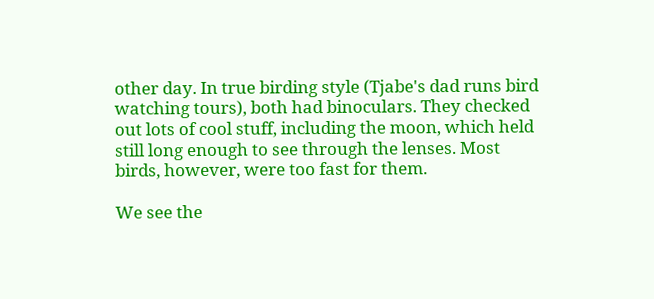other day. In true birding style (Tjabe's dad runs bird watching tours), both had binoculars. They checked out lots of cool stuff, including the moon, which held still long enough to see through the lenses. Most birds, however, were too fast for them.

We see the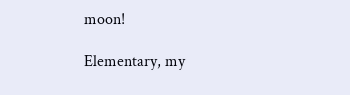moon!

Elementary, my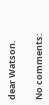dear Watson.

No comments: